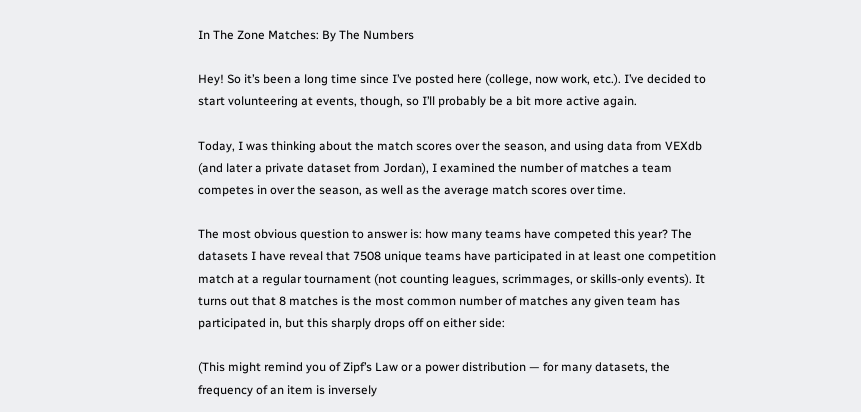In The Zone Matches: By The Numbers

Hey! So it’s been a long time since I’ve posted here (college, now work, etc.). I’ve decided to start volunteering at events, though, so I’ll probably be a bit more active again.

Today, I was thinking about the match scores over the season, and using data from VEXdb (and later a private dataset from Jordan), I examined the number of matches a team competes in over the season, as well as the average match scores over time.

The most obvious question to answer is: how many teams have competed this year? The datasets I have reveal that 7508 unique teams have participated in at least one competition match at a regular tournament (not counting leagues, scrimmages, or skills-only events). It turns out that 8 matches is the most common number of matches any given team has participated in, but this sharply drops off on either side:

(This might remind you of Zipf’s Law or a power distribution — for many datasets, the frequency of an item is inversely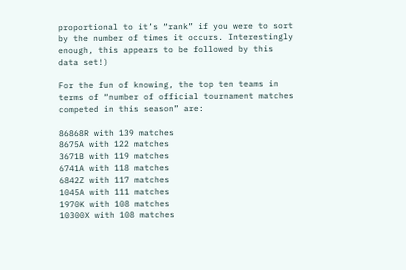proportional to it’s “rank” if you were to sort by the number of times it occurs. Interestingly enough, this appears to be followed by this data set!)

For the fun of knowing, the top ten teams in terms of “number of official tournament matches competed in this season” are:

86868R with 139 matches
8675A with 122 matches
3671B with 119 matches
6741A with 118 matches
6842Z with 117 matches
1045A with 111 matches
1970K with 108 matches
10300X with 108 matches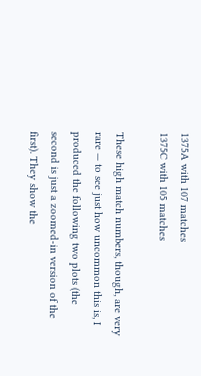1375A with 107 matches
1375C with 105 matches

These high match numbers, though, are very rare — to see just how uncommon this is, I produced the following two plots (the second is just a zoomed-in version of the first). They show the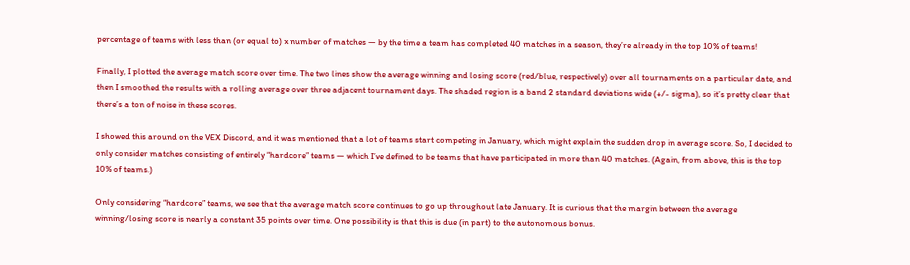percentage of teams with less than (or equal to) x number of matches — by the time a team has completed 40 matches in a season, they’re already in the top 10% of teams!

Finally, I plotted the average match score over time. The two lines show the average winning and losing score (red/blue, respectively) over all tournaments on a particular date, and then I smoothed the results with a rolling average over three adjacent tournament days. The shaded region is a band 2 standard deviations wide (+/- sigma), so it’s pretty clear that there’s a ton of noise in these scores.

I showed this around on the VEX Discord, and it was mentioned that a lot of teams start competing in January, which might explain the sudden drop in average score. So, I decided to only consider matches consisting of entirely “hardcore” teams — which I’ve defined to be teams that have participated in more than 40 matches. (Again, from above, this is the top 10% of teams.)

Only considering “hardcore” teams, we see that the average match score continues to go up throughout late January. It is curious that the margin between the average winning/losing score is nearly a constant 35 points over time. One possibility is that this is due (in part) to the autonomous bonus.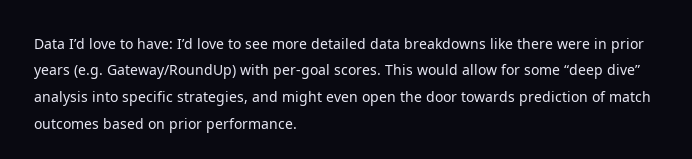Data I’d love to have: I’d love to see more detailed data breakdowns like there were in prior years (e.g. Gateway/RoundUp) with per-goal scores. This would allow for some “deep dive” analysis into specific strategies, and might even open the door towards prediction of match outcomes based on prior performance.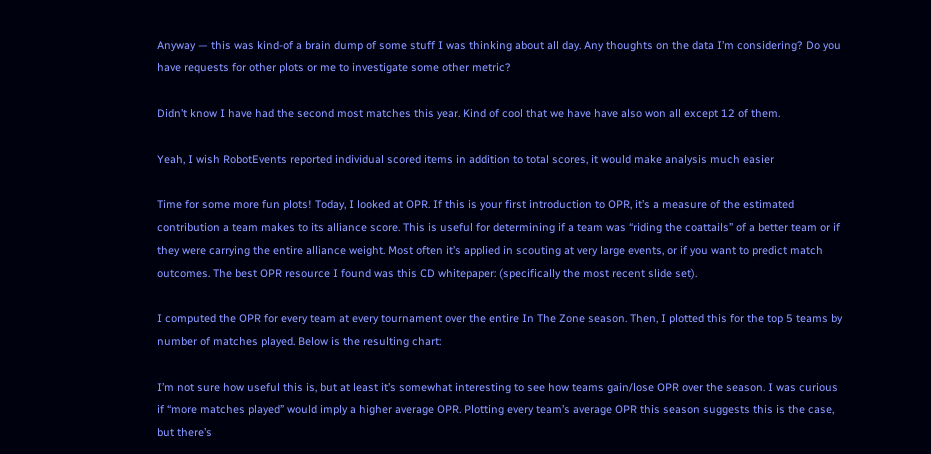Anyway — this was kind-of a brain dump of some stuff I was thinking about all day. Any thoughts on the data I’m considering? Do you have requests for other plots or me to investigate some other metric?

Didn’t know I have had the second most matches this year. Kind of cool that we have have also won all except 12 of them.

Yeah, I wish RobotEvents reported individual scored items in addition to total scores, it would make analysis much easier

Time for some more fun plots! Today, I looked at OPR. If this is your first introduction to OPR, it’s a measure of the estimated contribution a team makes to its alliance score. This is useful for determining if a team was “riding the coattails” of a better team or if they were carrying the entire alliance weight. Most often it’s applied in scouting at very large events, or if you want to predict match outcomes. The best OPR resource I found was this CD whitepaper: (specifically the most recent slide set).

I computed the OPR for every team at every tournament over the entire In The Zone season. Then, I plotted this for the top 5 teams by number of matches played. Below is the resulting chart:

I’m not sure how useful this is, but at least it’s somewhat interesting to see how teams gain/lose OPR over the season. I was curious if “more matches played” would imply a higher average OPR. Plotting every team’s average OPR this season suggests this is the case, but there’s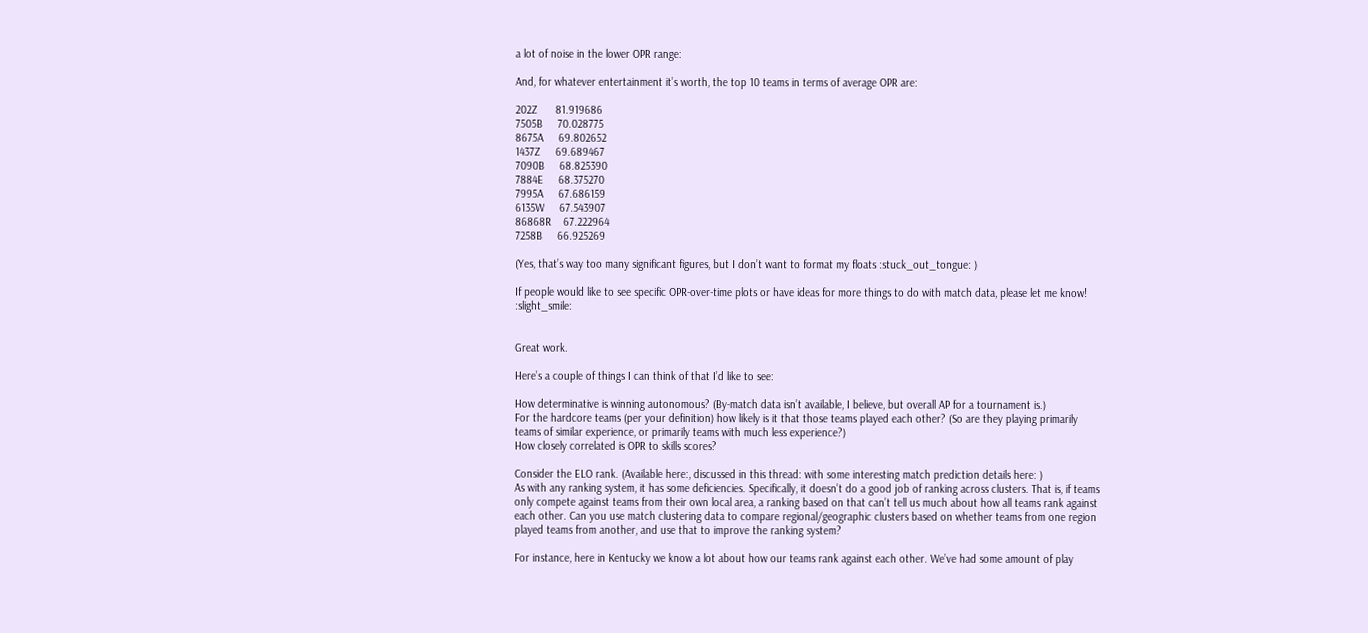a lot of noise in the lower OPR range:

And, for whatever entertainment it’s worth, the top 10 teams in terms of average OPR are:

202Z      81.919686
7505B     70.028775
8675A     69.802652
1437Z     69.689467
7090B     68.825390
7884E     68.375270
7995A     67.686159
6135W     67.543907
86868R    67.222964
7258B     66.925269

(Yes, that’s way too many significant figures, but I don’t want to format my floats :stuck_out_tongue: )

If people would like to see specific OPR-over-time plots or have ideas for more things to do with match data, please let me know! :slight_smile:


Great work.

Here’s a couple of things I can think of that I’d like to see:

How determinative is winning autonomous? (By-match data isn’t available, I believe, but overall AP for a tournament is.)
For the hardcore teams (per your definition) how likely is it that those teams played each other? (So are they playing primarily teams of similar experience, or primarily teams with much less experience?)
How closely correlated is OPR to skills scores?

Consider the ELO rank. (Available here:, discussed in this thread: with some interesting match prediction details here: )
As with any ranking system, it has some deficiencies. Specifically, it doesn’t do a good job of ranking across clusters. That is, if teams only compete against teams from their own local area, a ranking based on that can’t tell us much about how all teams rank against each other. Can you use match clustering data to compare regional/geographic clusters based on whether teams from one region played teams from another, and use that to improve the ranking system?

For instance, here in Kentucky we know a lot about how our teams rank against each other. We’ve had some amount of play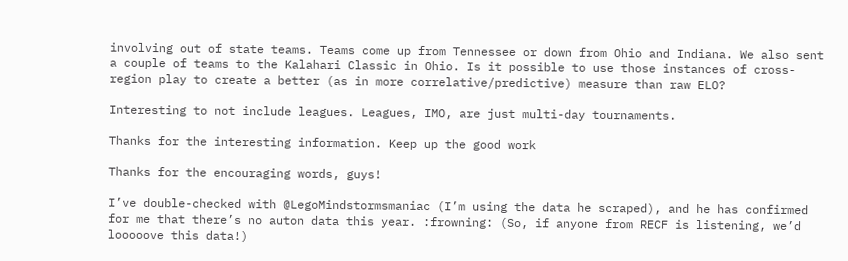involving out of state teams. Teams come up from Tennessee or down from Ohio and Indiana. We also sent a couple of teams to the Kalahari Classic in Ohio. Is it possible to use those instances of cross-region play to create a better (as in more correlative/predictive) measure than raw ELO?

Interesting to not include leagues. Leagues, IMO, are just multi-day tournaments.

Thanks for the interesting information. Keep up the good work

Thanks for the encouraging words, guys!

I’ve double-checked with @LegoMindstormsmaniac (I’m using the data he scraped), and he has confirmed for me that there’s no auton data this year. :frowning: (So, if anyone from RECF is listening, we’d looooove this data!)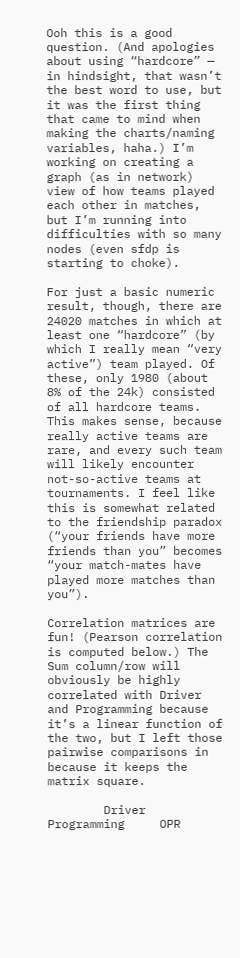Ooh this is a good question. (And apologies about using “hardcore” — in hindsight, that wasn’t the best word to use, but it was the first thing that came to mind when making the charts/naming variables, haha.) I’m working on creating a graph (as in network) view of how teams played each other in matches, but I’m running into difficulties with so many nodes (even sfdp is starting to choke).

For just a basic numeric result, though, there are 24020 matches in which at least one “hardcore” (by which I really mean “very active”) team played. Of these, only 1980 (about 8% of the 24k) consisted of all hardcore teams. This makes sense, because really active teams are rare, and every such team will likely encounter not-so-active teams at tournaments. I feel like this is somewhat related to the friendship paradox (“your friends have more friends than you” becomes “your match-mates have played more matches than you”).

Correlation matrices are fun! (Pearson correlation is computed below.) The Sum column/row will obviously be highly correlated with Driver and Programming because it’s a linear function of the two, but I left those pairwise comparisons in because it keeps the matrix square.

        Driver      Programming     OPR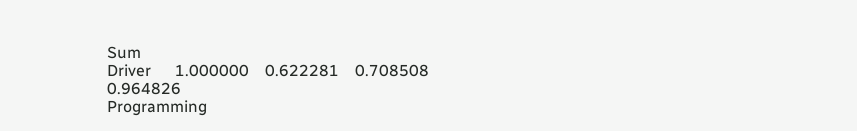Sum
Driver      1.000000    0.622281    0.708508    0.964826
Programming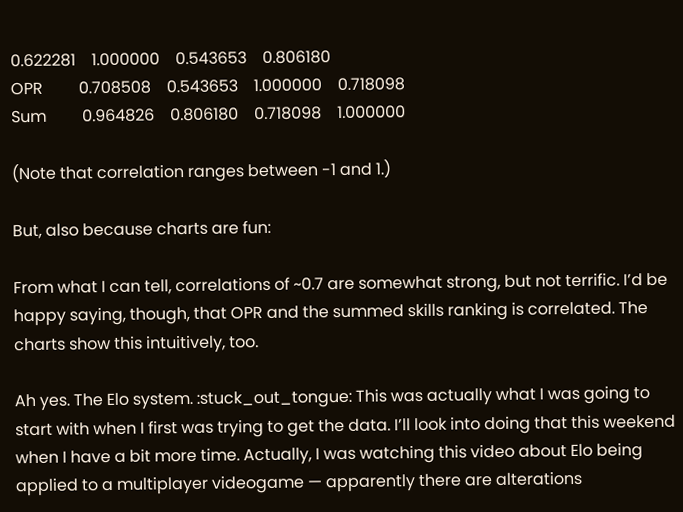0.622281    1.000000    0.543653    0.806180
OPR         0.708508    0.543653    1.000000    0.718098
Sum         0.964826    0.806180    0.718098    1.000000

(Note that correlation ranges between -1 and 1.)

But, also because charts are fun:

From what I can tell, correlations of ~0.7 are somewhat strong, but not terrific. I’d be happy saying, though, that OPR and the summed skills ranking is correlated. The charts show this intuitively, too.

Ah yes. The Elo system. :stuck_out_tongue: This was actually what I was going to start with when I first was trying to get the data. I’ll look into doing that this weekend when I have a bit more time. Actually, I was watching this video about Elo being applied to a multiplayer videogame — apparently there are alterations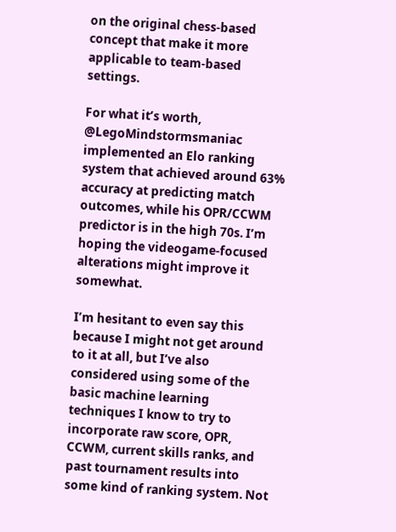on the original chess-based concept that make it more applicable to team-based settings.

For what it’s worth, @LegoMindstormsmaniac implemented an Elo ranking system that achieved around 63% accuracy at predicting match outcomes, while his OPR/CCWM predictor is in the high 70s. I’m hoping the videogame-focused alterations might improve it somewhat.

I’m hesitant to even say this because I might not get around to it at all, but I’ve also considered using some of the basic machine learning techniques I know to try to incorporate raw score, OPR, CCWM, current skills ranks, and past tournament results into some kind of ranking system. Not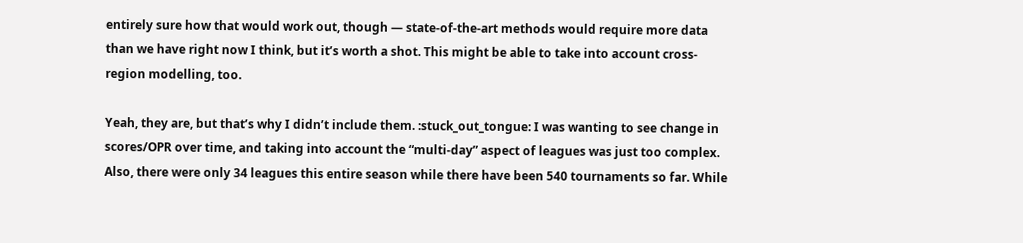entirely sure how that would work out, though — state-of-the-art methods would require more data than we have right now I think, but it’s worth a shot. This might be able to take into account cross-region modelling, too.

Yeah, they are, but that’s why I didn’t include them. :stuck_out_tongue: I was wanting to see change in scores/OPR over time, and taking into account the “multi-day” aspect of leagues was just too complex. Also, there were only 34 leagues this entire season while there have been 540 tournaments so far. While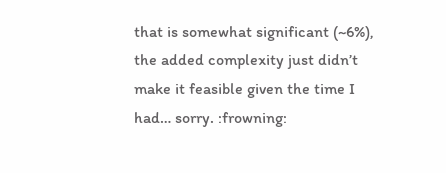that is somewhat significant (~6%), the added complexity just didn’t make it feasible given the time I had… sorry. :frowning: